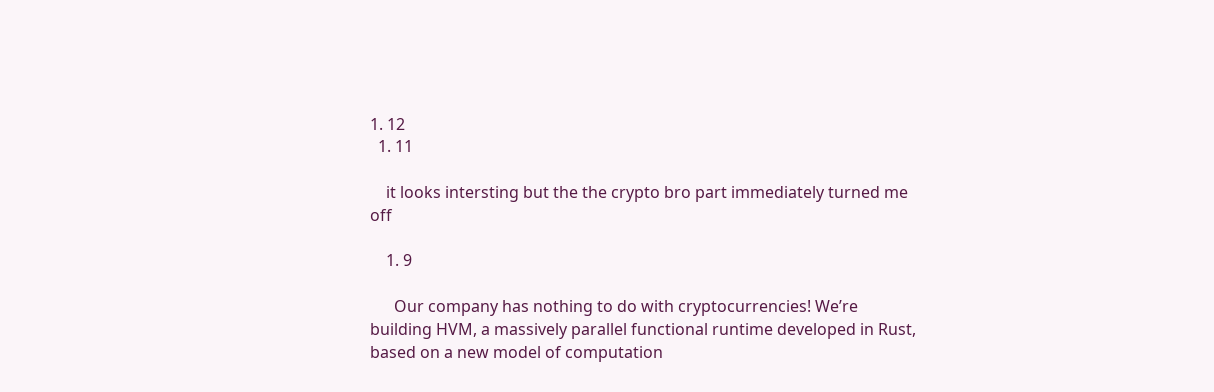1. 12
  1. 11

    it looks intersting but the the crypto bro part immediately turned me off

    1. 9

      Our company has nothing to do with cryptocurrencies! We’re building HVM, a massively parallel functional runtime developed in Rust, based on a new model of computation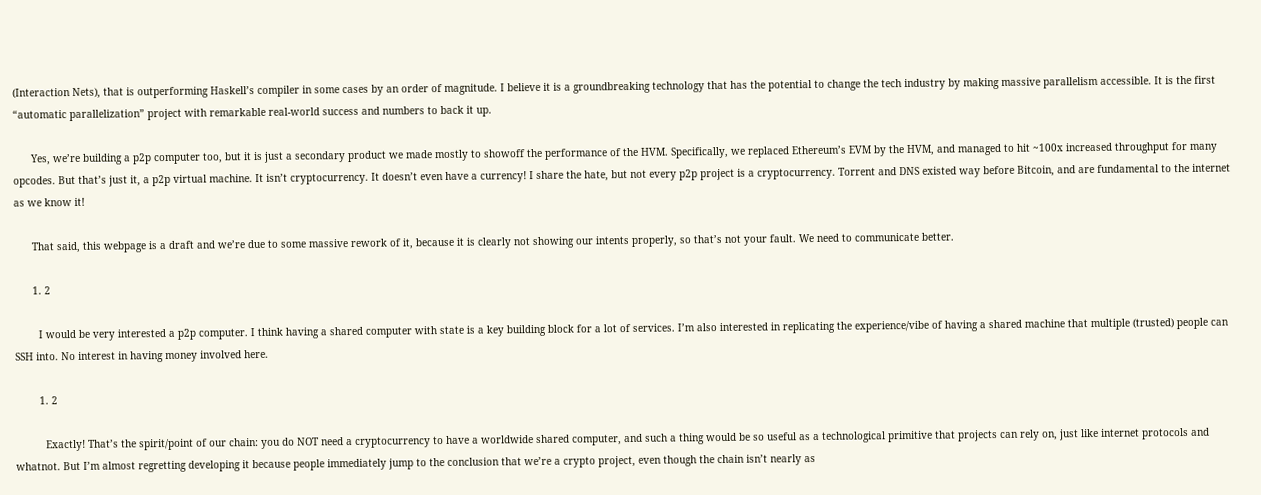(Interaction Nets), that is outperforming Haskell’s compiler in some cases by an order of magnitude. I believe it is a groundbreaking technology that has the potential to change the tech industry by making massive parallelism accessible. It is the first “automatic parallelization” project with remarkable real-world success and numbers to back it up.

      Yes, we’re building a p2p computer too, but it is just a secondary product we made mostly to showoff the performance of the HVM. Specifically, we replaced Ethereum’s EVM by the HVM, and managed to hit ~100x increased throughput for many opcodes. But that’s just it, a p2p virtual machine. It isn’t cryptocurrency. It doesn’t even have a currency! I share the hate, but not every p2p project is a cryptocurrency. Torrent and DNS existed way before Bitcoin, and are fundamental to the internet as we know it!

      That said, this webpage is a draft and we’re due to some massive rework of it, because it is clearly not showing our intents properly, so that’s not your fault. We need to communicate better.

      1. 2

        I would be very interested a p2p computer. I think having a shared computer with state is a key building block for a lot of services. I’m also interested in replicating the experience/vibe of having a shared machine that multiple (trusted) people can SSH into. No interest in having money involved here.

        1. 2

          Exactly! That’s the spirit/point of our chain: you do NOT need a cryptocurrency to have a worldwide shared computer, and such a thing would be so useful as a technological primitive that projects can rely on, just like internet protocols and whatnot. But I’m almost regretting developing it because people immediately jump to the conclusion that we’re a crypto project, even though the chain isn’t nearly as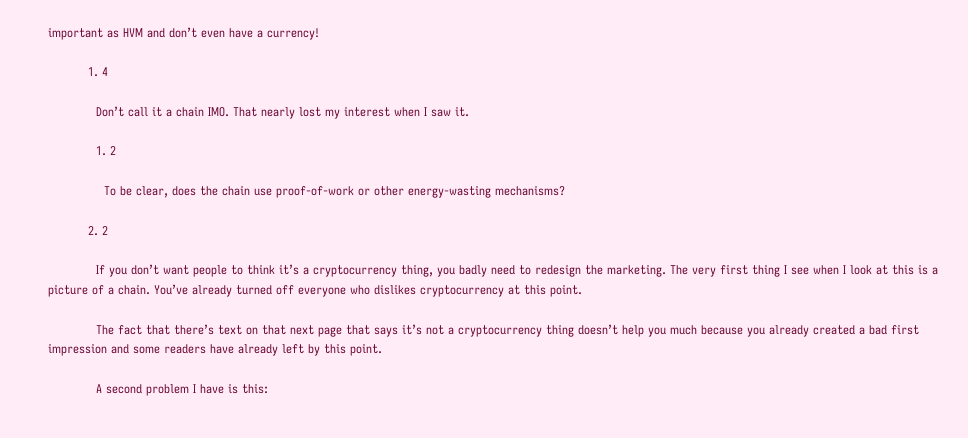important as HVM and don’t even have a currency!

          1. 4

            Don’t call it a chain IMO. That nearly lost my interest when I saw it.

            1. 2

              To be clear, does the chain use proof-of-work or other energy-wasting mechanisms?

          2. 2

            If you don’t want people to think it’s a cryptocurrency thing, you badly need to redesign the marketing. The very first thing I see when I look at this is a picture of a chain. You’ve already turned off everyone who dislikes cryptocurrency at this point.

            The fact that there’s text on that next page that says it’s not a cryptocurrency thing doesn’t help you much because you already created a bad first impression and some readers have already left by this point.

            A second problem I have is this: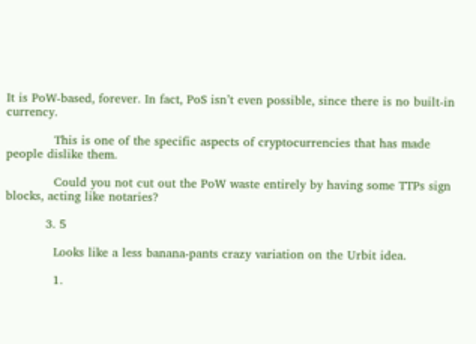It is PoW-based, forever. In fact, PoS isn’t even possible, since there is no built-in currency.

            This is one of the specific aspects of cryptocurrencies that has made people dislike them.

            Could you not cut out the PoW waste entirely by having some TTPs sign blocks, acting like notaries?

          3. 5

            Looks like a less banana-pants crazy variation on the Urbit idea.

            1.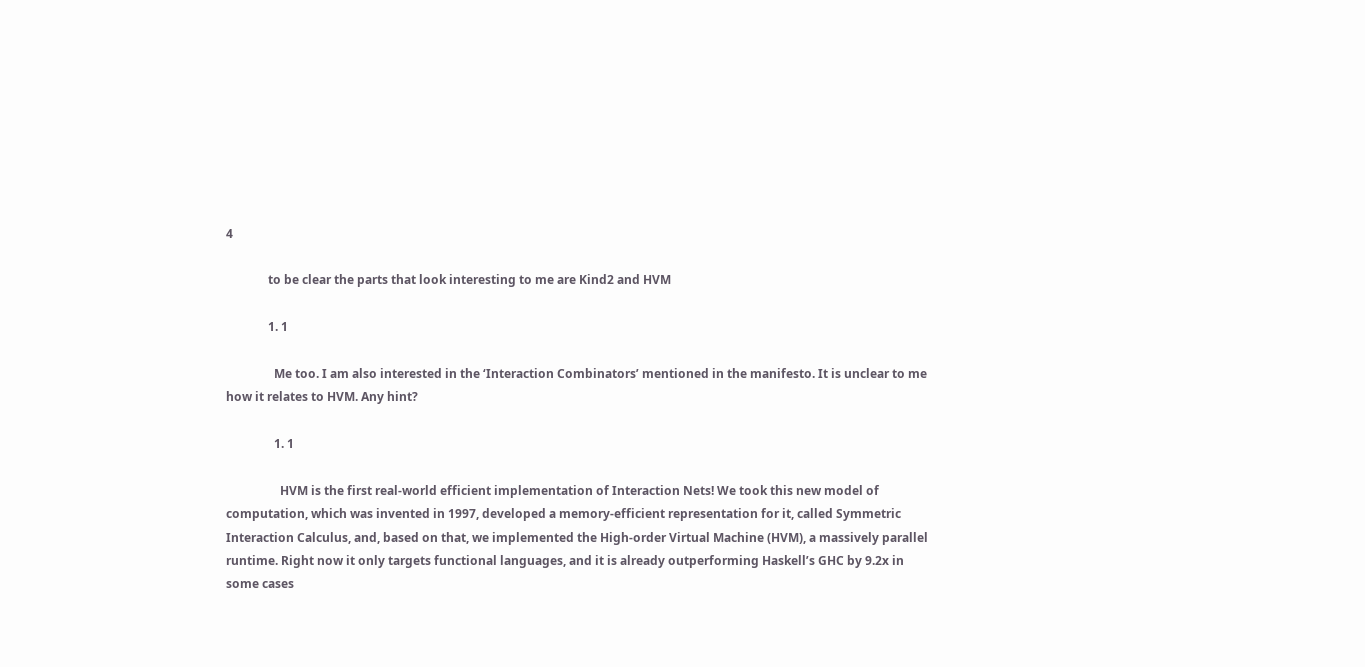4

              to be clear the parts that look interesting to me are Kind2 and HVM

              1. 1

                Me too. I am also interested in the ‘Interaction Combinators’ mentioned in the manifesto. It is unclear to me how it relates to HVM. Any hint?

                1. 1

                  HVM is the first real-world efficient implementation of Interaction Nets! We took this new model of computation, which was invented in 1997, developed a memory-efficient representation for it, called Symmetric Interaction Calculus, and, based on that, we implemented the High-order Virtual Machine (HVM), a massively parallel runtime. Right now it only targets functional languages, and it is already outperforming Haskell’s GHC by 9.2x in some cases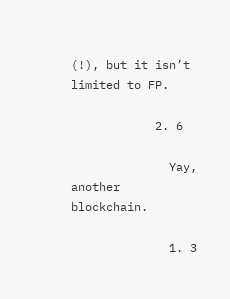(!), but it isn’t limited to FP.

            2. 6

              Yay, another blockchain.

              1. 3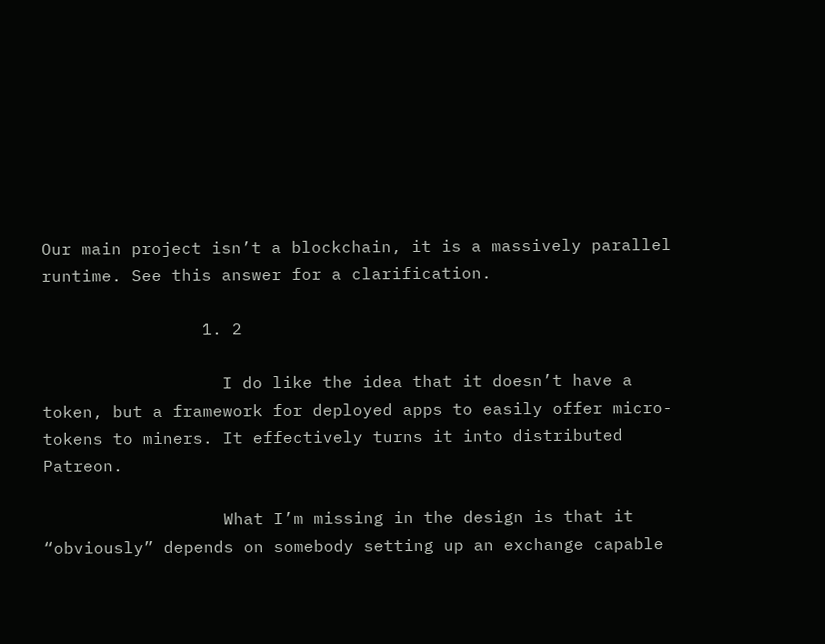Our main project isn’t a blockchain, it is a massively parallel runtime. See this answer for a clarification.

                1. 2

                  I do like the idea that it doesn’t have a token, but a framework for deployed apps to easily offer micro-tokens to miners. It effectively turns it into distributed Patreon.

                  What I’m missing in the design is that it “obviously” depends on somebody setting up an exchange capable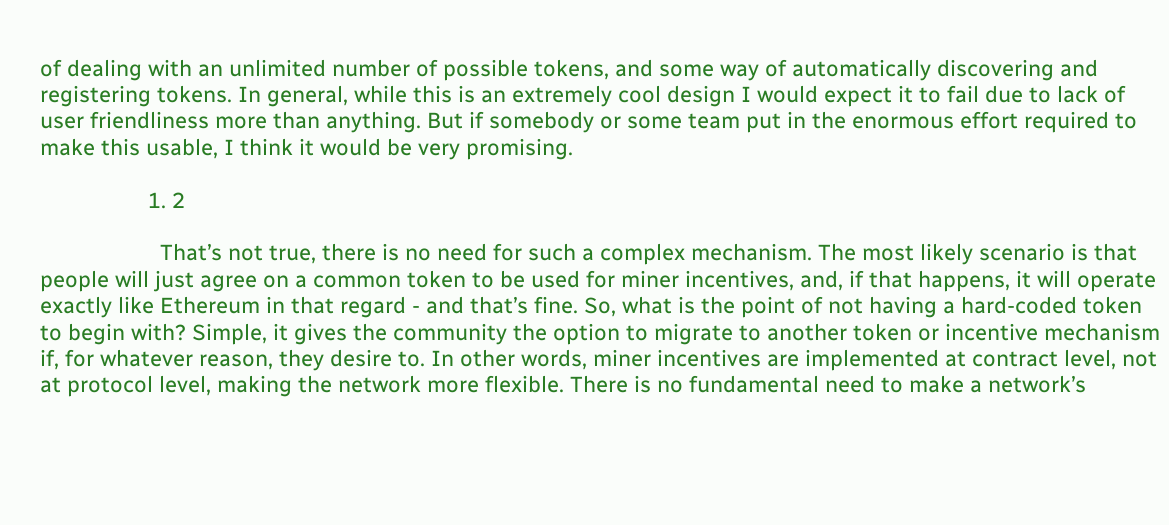of dealing with an unlimited number of possible tokens, and some way of automatically discovering and registering tokens. In general, while this is an extremely cool design I would expect it to fail due to lack of user friendliness more than anything. But if somebody or some team put in the enormous effort required to make this usable, I think it would be very promising.

                  1. 2

                    That’s not true, there is no need for such a complex mechanism. The most likely scenario is that people will just agree on a common token to be used for miner incentives, and, if that happens, it will operate exactly like Ethereum in that regard - and that’s fine. So, what is the point of not having a hard-coded token to begin with? Simple, it gives the community the option to migrate to another token or incentive mechanism if, for whatever reason, they desire to. In other words, miner incentives are implemented at contract level, not at protocol level, making the network more flexible. There is no fundamental need to make a network’s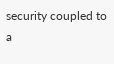security coupled to a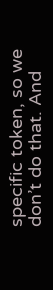specific token, so we don’t do that. And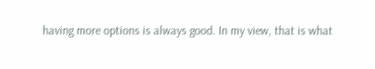having more options is always good. In my view, that is what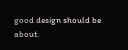good design should be about.